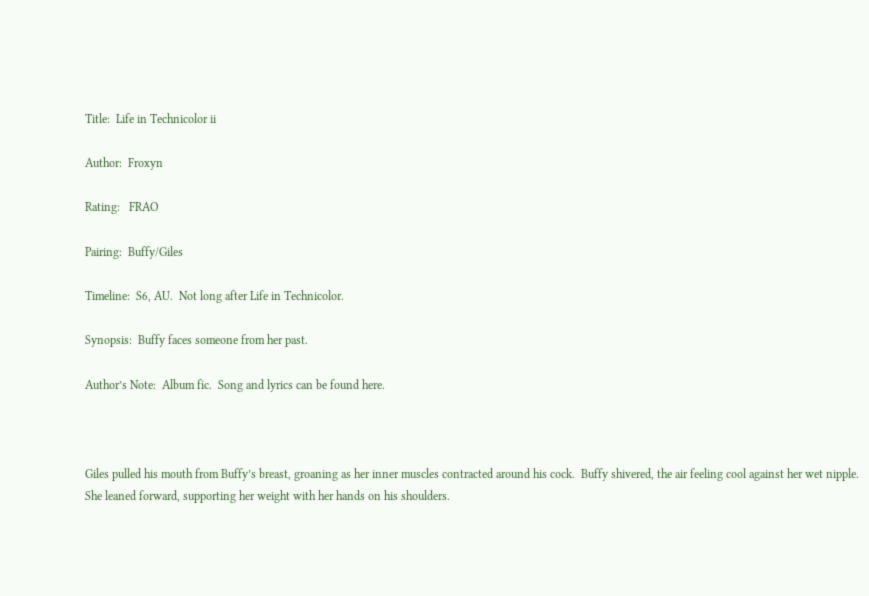Title:  Life in Technicolor ii

Author:  Froxyn

Rating:   FRAO

Pairing:  Buffy/Giles

Timeline:  S6, AU.  Not long after Life in Technicolor.

Synopsis:  Buffy faces someone from her past.

Author’s Note:  Album fic.  Song and lyrics can be found here.



Giles pulled his mouth from Buffy’s breast, groaning as her inner muscles contracted around his cock.  Buffy shivered, the air feeling cool against her wet nipple.  She leaned forward, supporting her weight with her hands on his shoulders.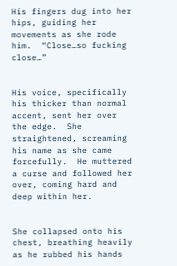His fingers dug into her hips, guiding her movements as she rode him.  “Close…so fucking close…”


His voice, specifically his thicker than normal accent, sent her over the edge.  She straightened, screaming his name as she came forcefully.  He muttered a curse and followed her over, coming hard and deep within her.


She collapsed onto his chest, breathing heavily as he rubbed his hands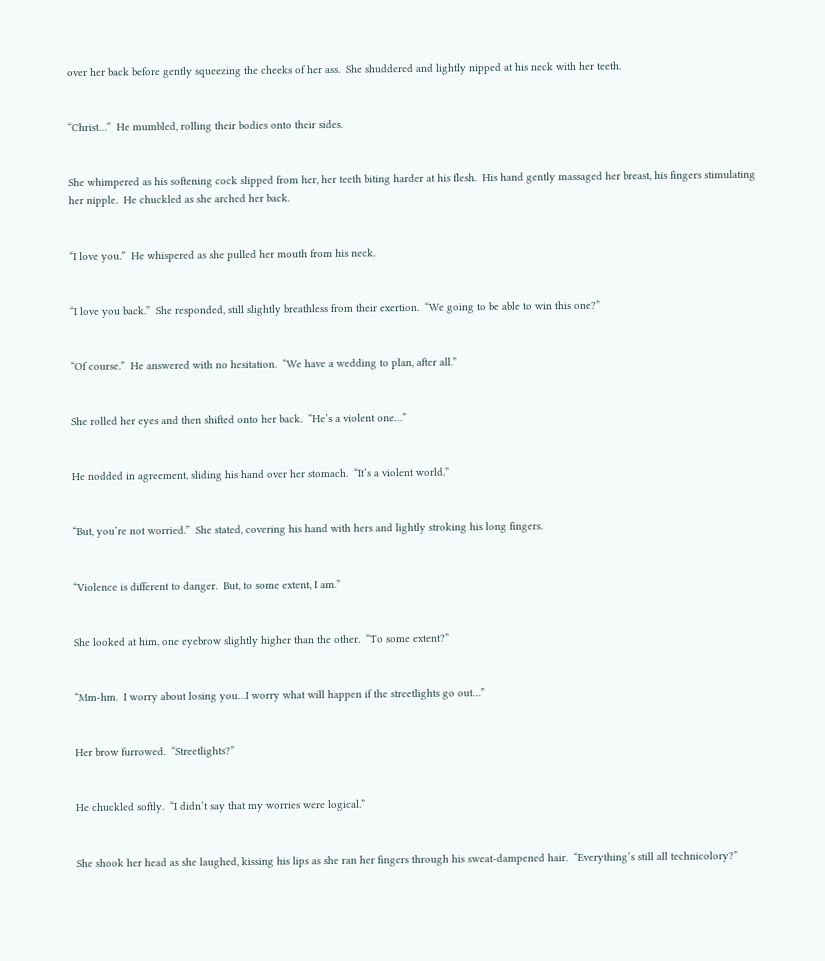over her back before gently squeezing the cheeks of her ass.  She shuddered and lightly nipped at his neck with her teeth.


“Christ…”  He mumbled, rolling their bodies onto their sides.


She whimpered as his softening cock slipped from her, her teeth biting harder at his flesh.  His hand gently massaged her breast, his fingers stimulating her nipple.  He chuckled as she arched her back.


“I love you.”  He whispered as she pulled her mouth from his neck.


“I love you back.”  She responded, still slightly breathless from their exertion.  “We going to be able to win this one?”


“Of course.”  He answered with no hesitation.  “We have a wedding to plan, after all.”


She rolled her eyes and then shifted onto her back.  “He’s a violent one…”


He nodded in agreement, sliding his hand over her stomach.  “It’s a violent world.”


“But, you’re not worried.”  She stated, covering his hand with hers and lightly stroking his long fingers.


“Violence is different to danger.  But, to some extent, I am.”


She looked at him, one eyebrow slightly higher than the other.  “To some extent?”


“Mm-hm.  I worry about losing you…I worry what will happen if the streetlights go out…”


Her brow furrowed.  “Streetlights?”


He chuckled softly.  “I didn’t say that my worries were logical.”


She shook her head as she laughed, kissing his lips as she ran her fingers through his sweat-dampened hair.  “Everything’s still all technicolory?”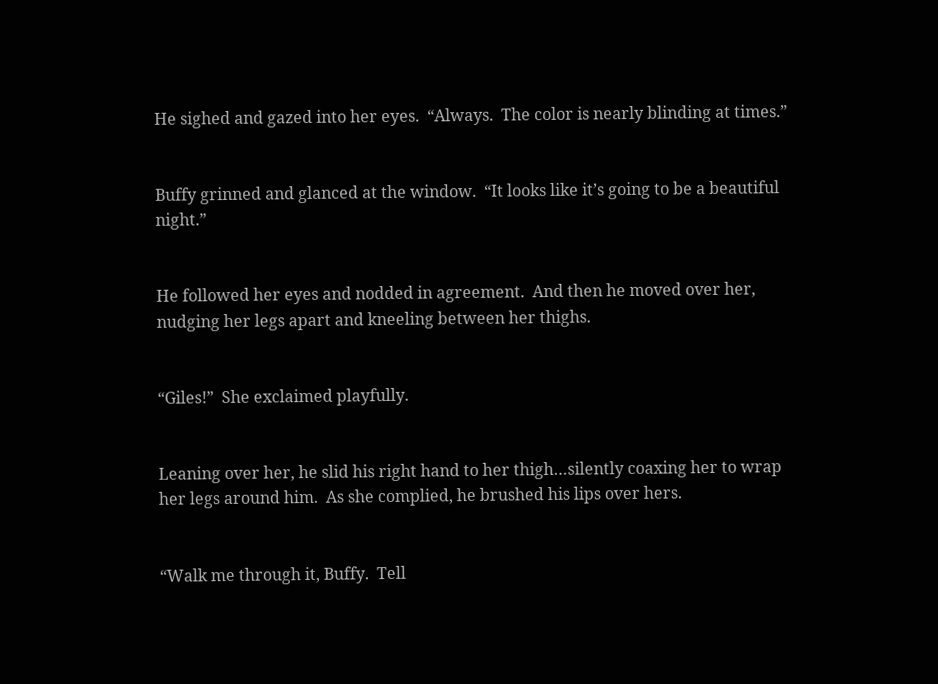He sighed and gazed into her eyes.  “Always.  The color is nearly blinding at times.”


Buffy grinned and glanced at the window.  “It looks like it’s going to be a beautiful night.”


He followed her eyes and nodded in agreement.  And then he moved over her, nudging her legs apart and kneeling between her thighs.


“Giles!”  She exclaimed playfully.


Leaning over her, he slid his right hand to her thigh…silently coaxing her to wrap her legs around him.  As she complied, he brushed his lips over hers.


“Walk me through it, Buffy.  Tell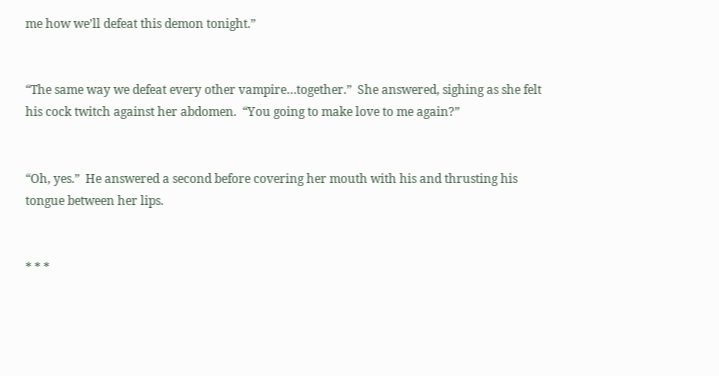me how we’ll defeat this demon tonight.”


“The same way we defeat every other vampire…together.”  She answered, sighing as she felt his cock twitch against her abdomen.  “You going to make love to me again?”


“Oh, yes.”  He answered a second before covering her mouth with his and thrusting his tongue between her lips.


* * *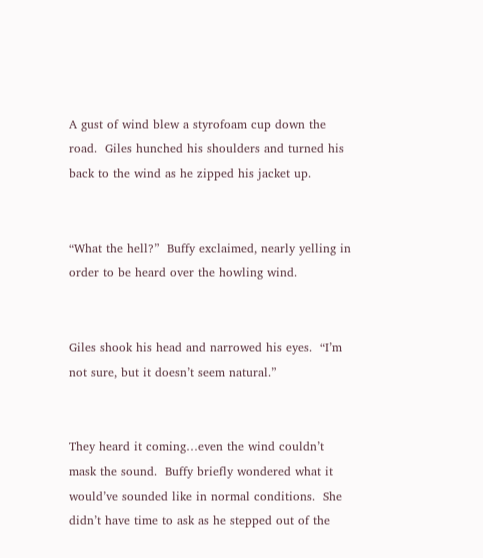A gust of wind blew a styrofoam cup down the road.  Giles hunched his shoulders and turned his back to the wind as he zipped his jacket up.


“What the hell?”  Buffy exclaimed, nearly yelling in order to be heard over the howling wind.


Giles shook his head and narrowed his eyes.  “I’m not sure, but it doesn’t seem natural.”


They heard it coming…even the wind couldn’t mask the sound.  Buffy briefly wondered what it would’ve sounded like in normal conditions.  She didn’t have time to ask as he stepped out of the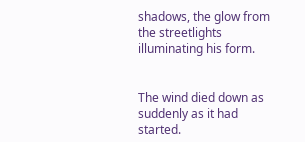shadows, the glow from the streetlights illuminating his form.


The wind died down as suddenly as it had started.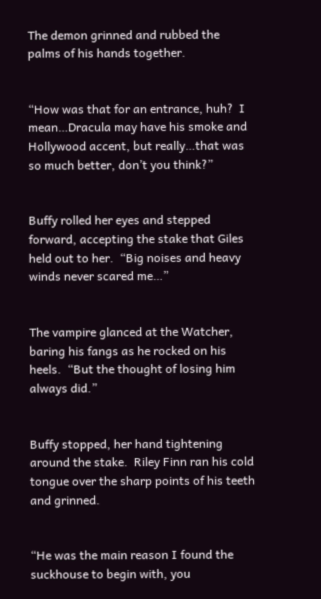The demon grinned and rubbed the palms of his hands together.


“How was that for an entrance, huh?  I mean…Dracula may have his smoke and Hollywood accent, but really…that was so much better, don’t you think?”


Buffy rolled her eyes and stepped forward, accepting the stake that Giles held out to her.  “Big noises and heavy winds never scared me…”


The vampire glanced at the Watcher, baring his fangs as he rocked on his heels.  “But the thought of losing him always did.”


Buffy stopped, her hand tightening around the stake.  Riley Finn ran his cold tongue over the sharp points of his teeth and grinned.


“He was the main reason I found the suckhouse to begin with, you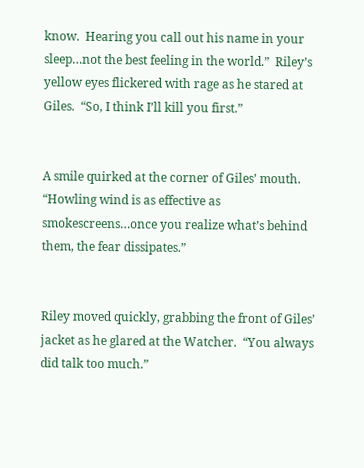know.  Hearing you call out his name in your sleep…not the best feeling in the world.”  Riley’s yellow eyes flickered with rage as he stared at Giles.  “So, I think I’ll kill you first.”


A smile quirked at the corner of Giles’ mouth.  “Howling wind is as effective as smokescreens…once you realize what’s behind them, the fear dissipates.”


Riley moved quickly, grabbing the front of Giles’ jacket as he glared at the Watcher.  “You always did talk too much.”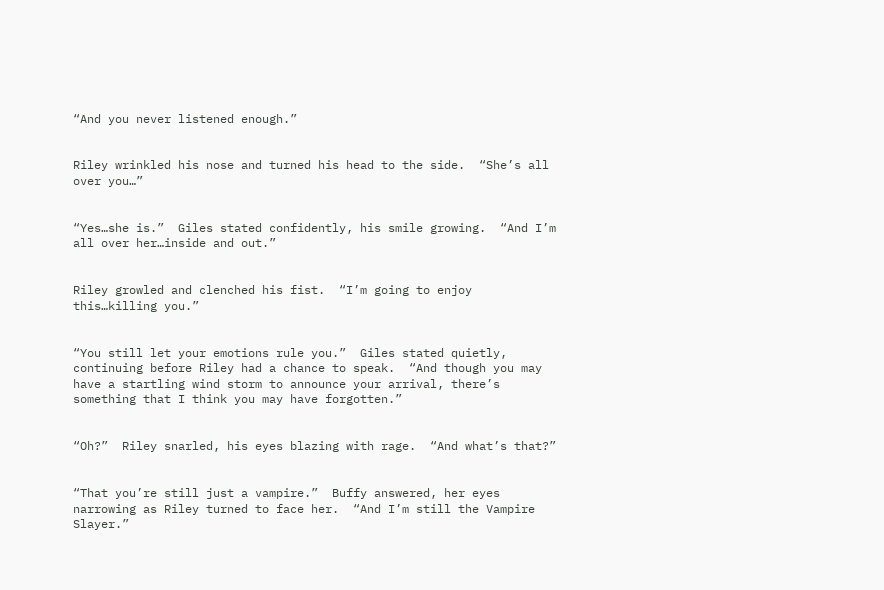“And you never listened enough.”


Riley wrinkled his nose and turned his head to the side.  “She’s all over you…”


“Yes…she is.”  Giles stated confidently, his smile growing.  “And I’m all over her…inside and out.”


Riley growled and clenched his fist.  “I’m going to enjoy this…killing you.”


“You still let your emotions rule you.”  Giles stated quietly, continuing before Riley had a chance to speak.  “And though you may have a startling wind storm to announce your arrival, there’s something that I think you may have forgotten.”


“Oh?”  Riley snarled, his eyes blazing with rage.  “And what’s that?”


“That you’re still just a vampire.”  Buffy answered, her eyes narrowing as Riley turned to face her.  “And I’m still the Vampire Slayer.”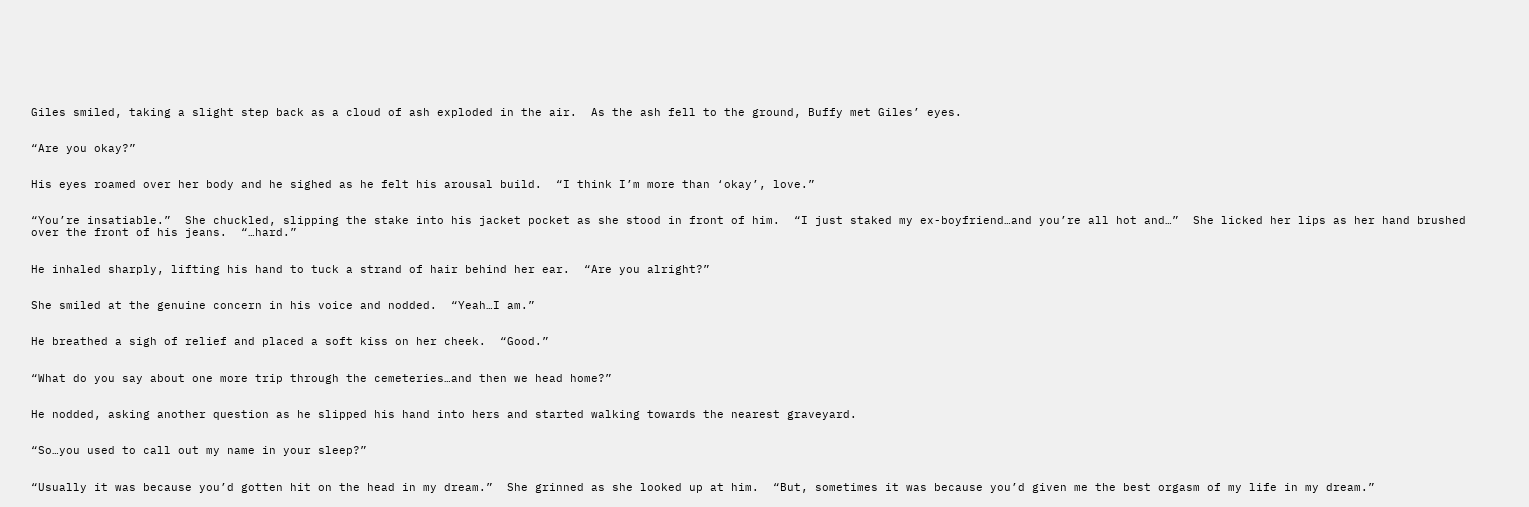Giles smiled, taking a slight step back as a cloud of ash exploded in the air.  As the ash fell to the ground, Buffy met Giles’ eyes.


“Are you okay?”


His eyes roamed over her body and he sighed as he felt his arousal build.  “I think I’m more than ‘okay’, love.”


“You’re insatiable.”  She chuckled, slipping the stake into his jacket pocket as she stood in front of him.  “I just staked my ex-boyfriend…and you’re all hot and…”  She licked her lips as her hand brushed over the front of his jeans.  “…hard.”


He inhaled sharply, lifting his hand to tuck a strand of hair behind her ear.  “Are you alright?”


She smiled at the genuine concern in his voice and nodded.  “Yeah…I am.”


He breathed a sigh of relief and placed a soft kiss on her cheek.  “Good.”


“What do you say about one more trip through the cemeteries…and then we head home?”


He nodded, asking another question as he slipped his hand into hers and started walking towards the nearest graveyard.


“So…you used to call out my name in your sleep?”


“Usually it was because you’d gotten hit on the head in my dream.”  She grinned as she looked up at him.  “But, sometimes it was because you’d given me the best orgasm of my life in my dream.”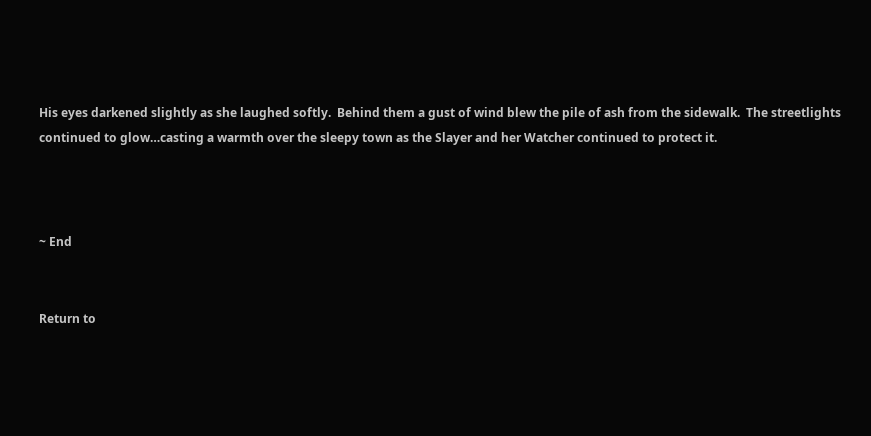His eyes darkened slightly as she laughed softly.  Behind them a gust of wind blew the pile of ash from the sidewalk.  The streetlights continued to glow…casting a warmth over the sleepy town as the Slayer and her Watcher continued to protect it.



~ End


Return to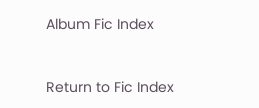Album Fic Index


Return to Fic Index